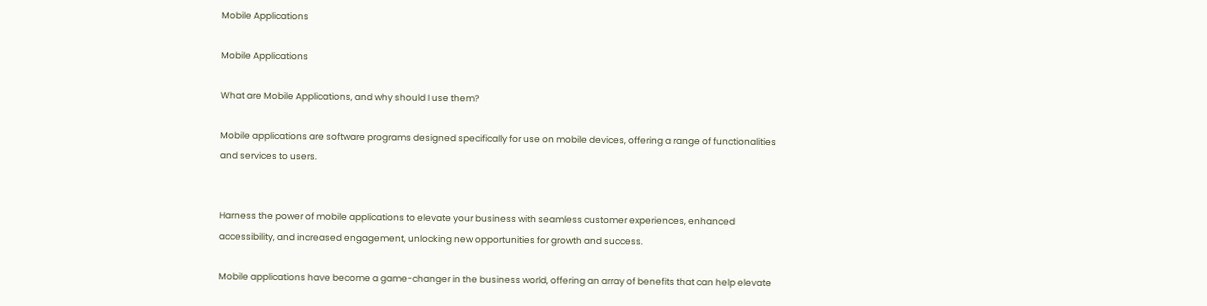Mobile Applications

Mobile Applications

What are Mobile Applications, and why should I use them?

Mobile applications are software programs designed specifically for use on mobile devices, offering a range of functionalities and services to users.


Harness the power of mobile applications to elevate your business with seamless customer experiences, enhanced accessibility, and increased engagement, unlocking new opportunities for growth and success.

Mobile applications have become a game-changer in the business world, offering an array of benefits that can help elevate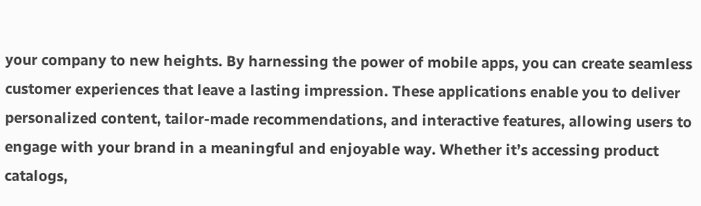your company to new heights. By harnessing the power of mobile apps, you can create seamless customer experiences that leave a lasting impression. These applications enable you to deliver personalized content, tailor-made recommendations, and interactive features, allowing users to engage with your brand in a meaningful and enjoyable way. Whether it’s accessing product catalogs,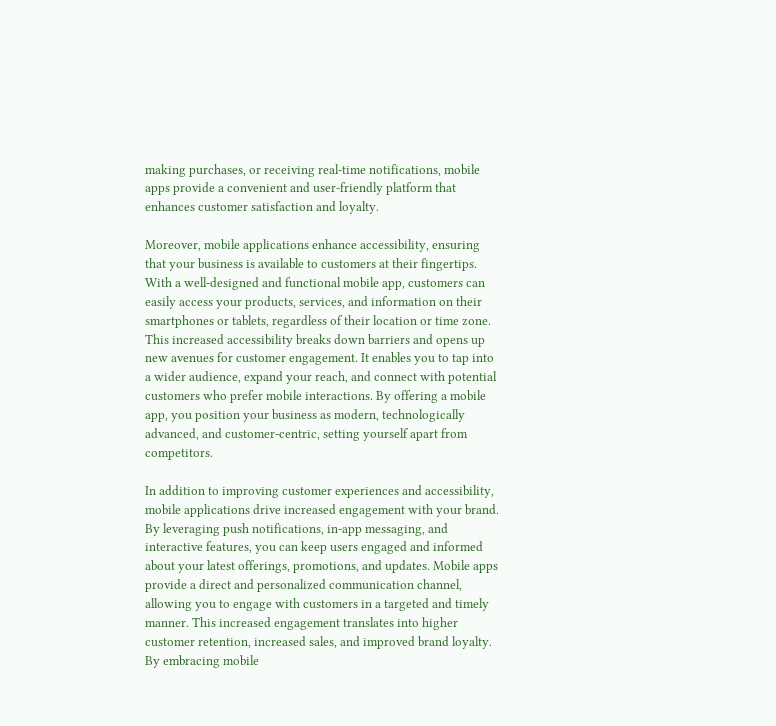making purchases, or receiving real-time notifications, mobile apps provide a convenient and user-friendly platform that enhances customer satisfaction and loyalty.

Moreover, mobile applications enhance accessibility, ensuring that your business is available to customers at their fingertips. With a well-designed and functional mobile app, customers can easily access your products, services, and information on their smartphones or tablets, regardless of their location or time zone. This increased accessibility breaks down barriers and opens up new avenues for customer engagement. It enables you to tap into a wider audience, expand your reach, and connect with potential customers who prefer mobile interactions. By offering a mobile app, you position your business as modern, technologically advanced, and customer-centric, setting yourself apart from competitors.

In addition to improving customer experiences and accessibility, mobile applications drive increased engagement with your brand. By leveraging push notifications, in-app messaging, and interactive features, you can keep users engaged and informed about your latest offerings, promotions, and updates. Mobile apps provide a direct and personalized communication channel, allowing you to engage with customers in a targeted and timely manner. This increased engagement translates into higher customer retention, increased sales, and improved brand loyalty. By embracing mobile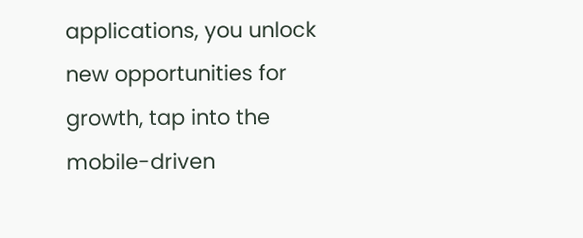applications, you unlock new opportunities for growth, tap into the mobile-driven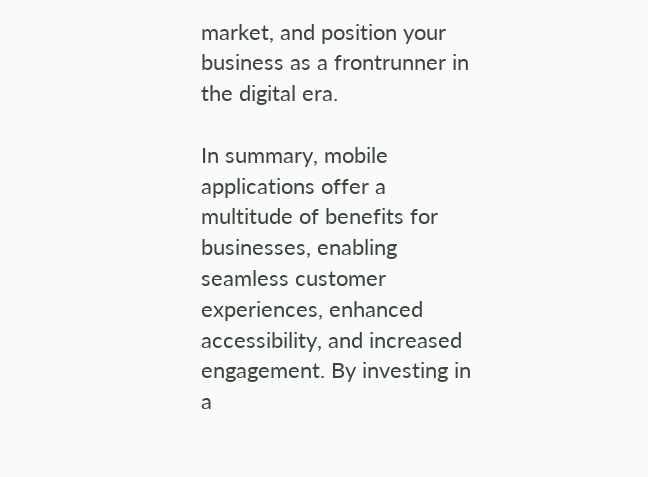market, and position your business as a frontrunner in the digital era.

In summary, mobile applications offer a multitude of benefits for businesses, enabling seamless customer experiences, enhanced accessibility, and increased engagement. By investing in a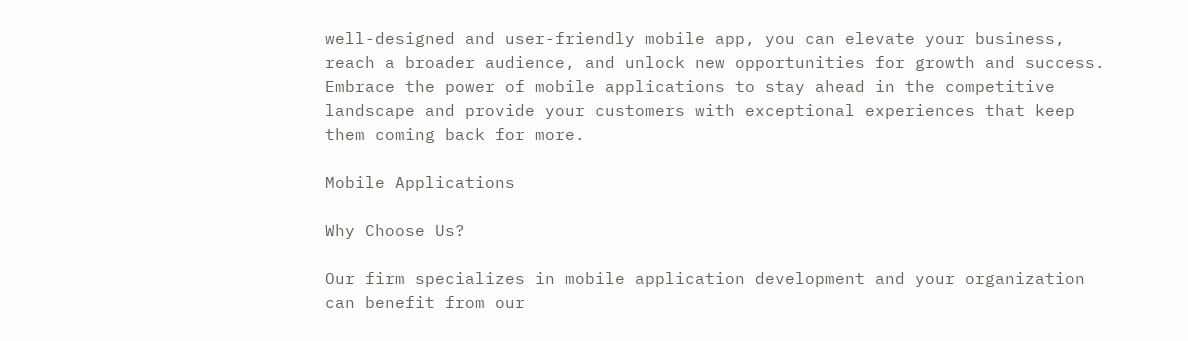well-designed and user-friendly mobile app, you can elevate your business, reach a broader audience, and unlock new opportunities for growth and success. Embrace the power of mobile applications to stay ahead in the competitive landscape and provide your customers with exceptional experiences that keep them coming back for more.

Mobile Applications

Why Choose Us?

Our firm specializes in mobile application development and your organization can benefit from our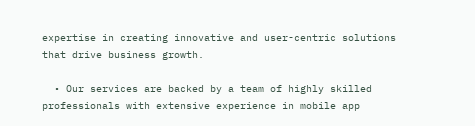expertise in creating innovative and user-centric solutions that drive business growth.

  • Our services are backed by a team of highly skilled professionals with extensive experience in mobile app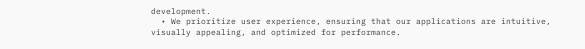development.
  • We prioritize user experience, ensuring that our applications are intuitive, visually appealing, and optimized for performance.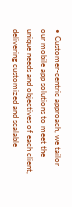• Customer-centric approach, we tailor our mobile app solutions to meet the unique needs and objectives of each client, delivering customized and scalable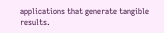applications that generate tangible results.